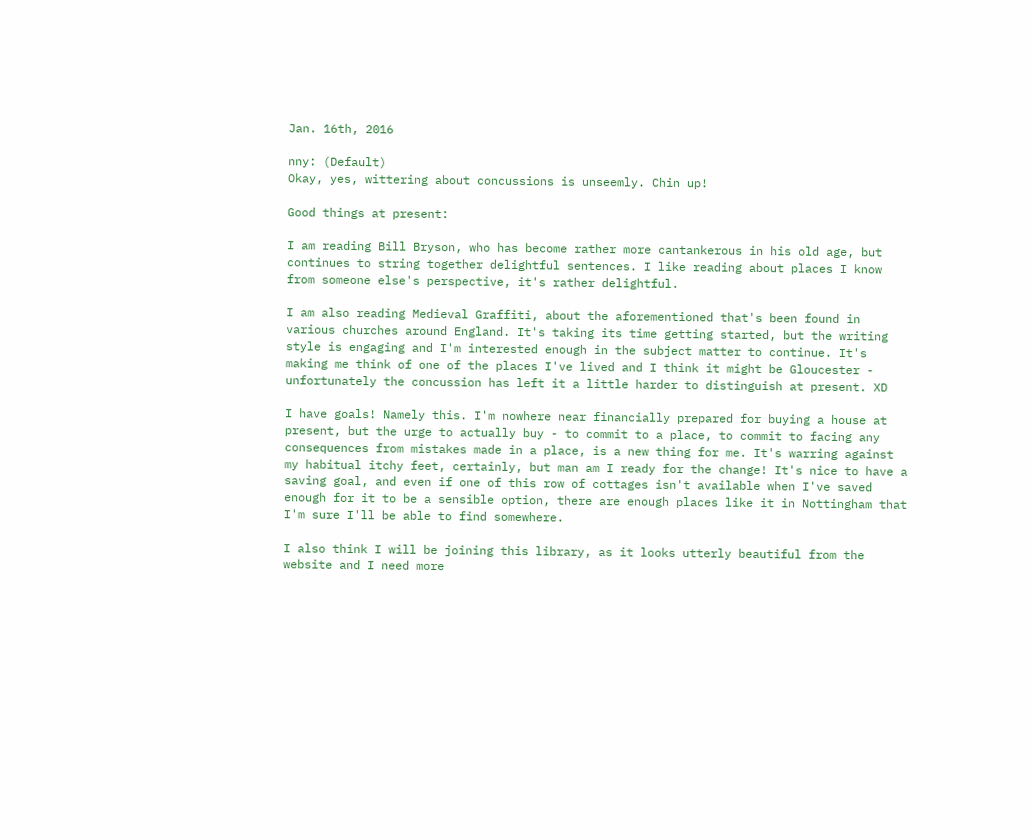Jan. 16th, 2016

nny: (Default)
Okay, yes, wittering about concussions is unseemly. Chin up!

Good things at present:

I am reading Bill Bryson, who has become rather more cantankerous in his old age, but continues to string together delightful sentences. I like reading about places I know from someone else's perspective, it's rather delightful.

I am also reading Medieval Graffiti, about the aforementioned that's been found in various churches around England. It's taking its time getting started, but the writing style is engaging and I'm interested enough in the subject matter to continue. It's making me think of one of the places I've lived and I think it might be Gloucester - unfortunately the concussion has left it a little harder to distinguish at present. XD

I have goals! Namely this. I'm nowhere near financially prepared for buying a house at present, but the urge to actually buy - to commit to a place, to commit to facing any consequences from mistakes made in a place, is a new thing for me. It's warring against my habitual itchy feet, certainly, but man am I ready for the change! It's nice to have a saving goal, and even if one of this row of cottages isn't available when I've saved enough for it to be a sensible option, there are enough places like it in Nottingham that I'm sure I'll be able to find somewhere.

I also think I will be joining this library, as it looks utterly beautiful from the website and I need more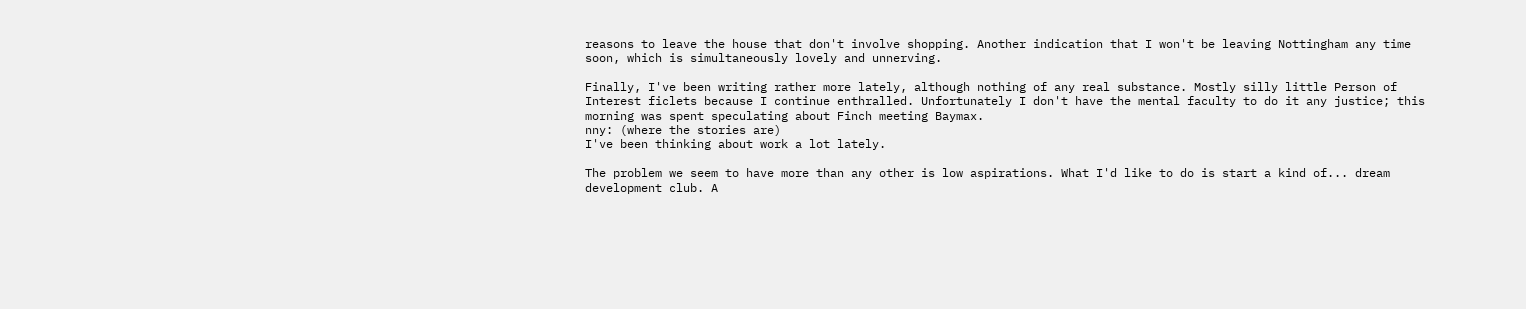reasons to leave the house that don't involve shopping. Another indication that I won't be leaving Nottingham any time soon, which is simultaneously lovely and unnerving.

Finally, I've been writing rather more lately, although nothing of any real substance. Mostly silly little Person of Interest ficlets because I continue enthralled. Unfortunately I don't have the mental faculty to do it any justice; this morning was spent speculating about Finch meeting Baymax.
nny: (where the stories are)
I've been thinking about work a lot lately.

The problem we seem to have more than any other is low aspirations. What I'd like to do is start a kind of... dream development club. A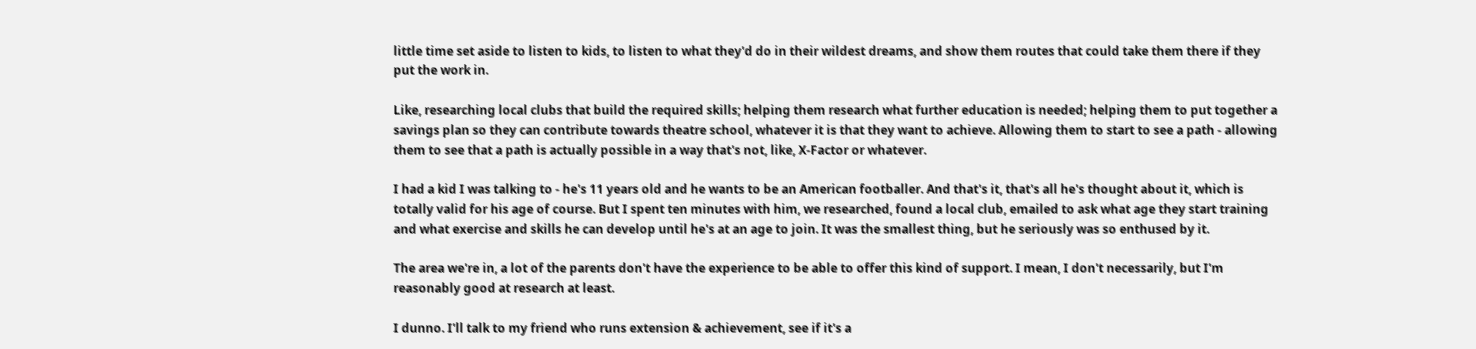little time set aside to listen to kids, to listen to what they'd do in their wildest dreams, and show them routes that could take them there if they put the work in.

Like, researching local clubs that build the required skills; helping them research what further education is needed; helping them to put together a savings plan so they can contribute towards theatre school, whatever it is that they want to achieve. Allowing them to start to see a path - allowing them to see that a path is actually possible in a way that's not, like, X-Factor or whatever.

I had a kid I was talking to - he's 11 years old and he wants to be an American footballer. And that's it, that's all he's thought about it, which is totally valid for his age of course. But I spent ten minutes with him, we researched, found a local club, emailed to ask what age they start training and what exercise and skills he can develop until he's at an age to join. It was the smallest thing, but he seriously was so enthused by it.

The area we're in, a lot of the parents don't have the experience to be able to offer this kind of support. I mean, I don't necessarily, but I'm reasonably good at research at least.

I dunno. I'll talk to my friend who runs extension & achievement, see if it's a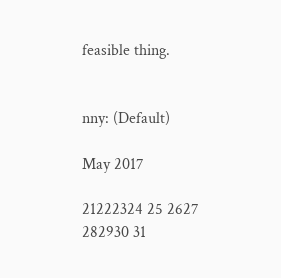feasible thing.


nny: (Default)

May 2017

21222324 25 2627
282930 31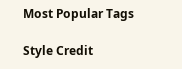Most Popular Tags

Style Credit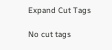Expand Cut Tags

No cut tags